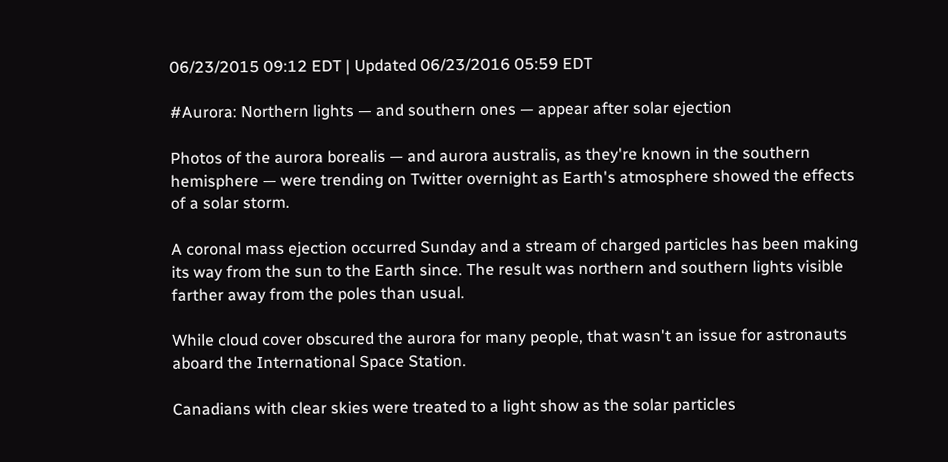06/23/2015 09:12 EDT | Updated 06/23/2016 05:59 EDT

#Aurora: Northern lights — and southern ones — appear after solar ejection

Photos of the aurora borealis — and aurora australis, as they're known in the southern hemisphere — were trending on Twitter overnight as Earth's atmosphere showed the effects of a solar storm.

A coronal mass ejection occurred Sunday and a stream of charged particles has been making its way from the sun to the Earth since. The result was northern and southern lights visible farther away from the poles than usual.

While cloud cover obscured the aurora for many people, that wasn't an issue for astronauts aboard the International Space Station.

Canadians with clear skies were treated to a light show as the solar particles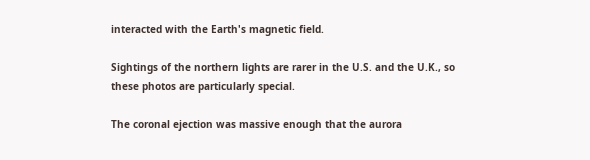interacted with the Earth's magnetic field.

Sightings of the northern lights are rarer in the U.S. and the U.K., so these photos are particularly special.

The coronal ejection was massive enough that the aurora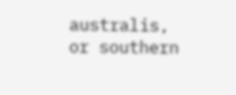australis, or southern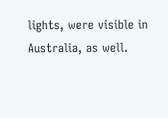lights, were visible in Australia, as well.